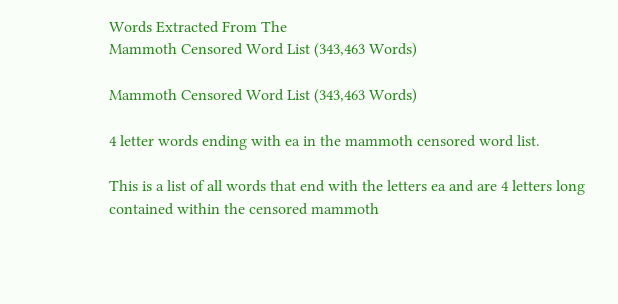Words Extracted From The
Mammoth Censored Word List (343,463 Words)

Mammoth Censored Word List (343,463 Words)

4 letter words ending with ea in the mammoth censored word list.

This is a list of all words that end with the letters ea and are 4 letters long contained within the censored mammoth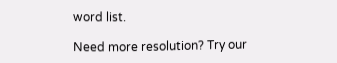word list.

Need more resolution? Try our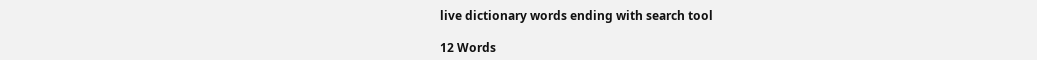live dictionary words ending with search tool

12 Words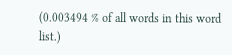(0.003494 % of all words in this word list.)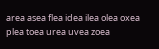area asea flea idea ilea olea oxea plea toea urea uvea zoea